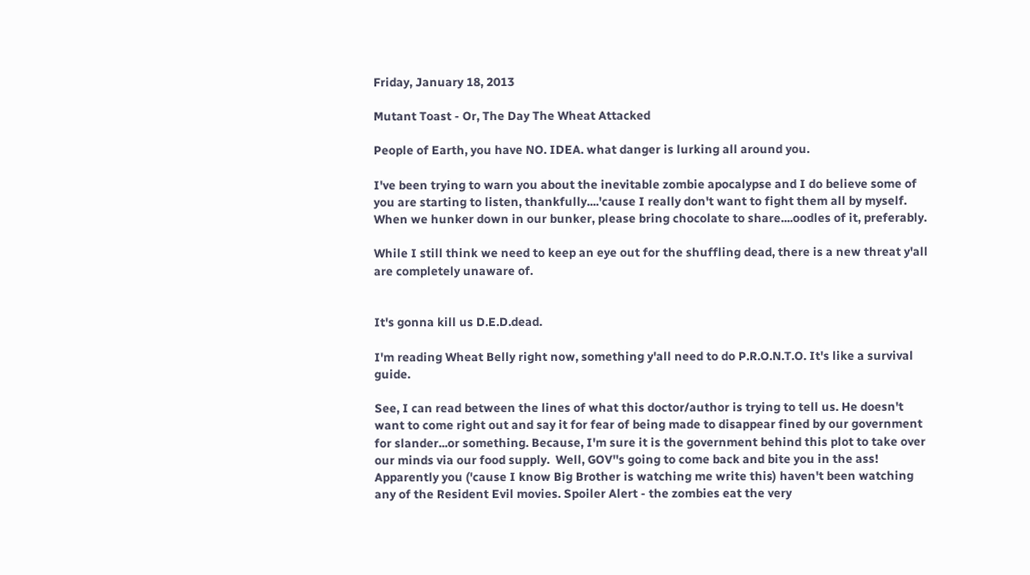Friday, January 18, 2013

Mutant Toast - Or, The Day The Wheat Attacked

People of Earth, you have NO. IDEA. what danger is lurking all around you.

I've been trying to warn you about the inevitable zombie apocalypse and I do believe some of you are starting to listen, thankfully....'cause I really don't want to fight them all by myself. When we hunker down in our bunker, please bring chocolate to share....oodles of it, preferably.

While I still think we need to keep an eye out for the shuffling dead, there is a new threat y'all are completely unaware of.


It's gonna kill us D.E.D.dead.

I'm reading Wheat Belly right now, something y'all need to do P.R.O.N.T.O. It's like a survival guide.

See, I can read between the lines of what this doctor/author is trying to tell us. He doesn't want to come right out and say it for fear of being made to disappear fined by our government for slander...or something. Because, I'm sure it is the government behind this plot to take over our minds via our food supply.  Well, GOV''s going to come back and bite you in the ass!  Apparently you ('cause I know Big Brother is watching me write this) haven't been watching any of the Resident Evil movies. Spoiler Alert - the zombies eat the very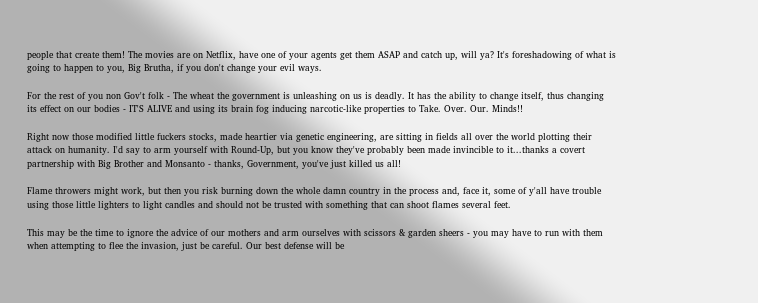people that create them! The movies are on Netflix, have one of your agents get them ASAP and catch up, will ya? It's foreshadowing of what is going to happen to you, Big Brutha, if you don't change your evil ways.

For the rest of you non Gov't folk - The wheat the government is unleashing on us is deadly. It has the ability to change itself, thus changing its effect on our bodies - IT'S ALIVE and using its brain fog inducing narcotic-like properties to Take. Over. Our. Minds!!

Right now those modified little fuckers stocks, made heartier via genetic engineering, are sitting in fields all over the world plotting their attack on humanity. I'd say to arm yourself with Round-Up, but you know they've probably been made invincible to it...thanks a covert partnership with Big Brother and Monsanto - thanks, Government, you've just killed us all!

Flame throwers might work, but then you risk burning down the whole damn country in the process and, face it, some of y'all have trouble using those little lighters to light candles and should not be trusted with something that can shoot flames several feet.

This may be the time to ignore the advice of our mothers and arm ourselves with scissors & garden sheers - you may have to run with them when attempting to flee the invasion, just be careful. Our best defense will be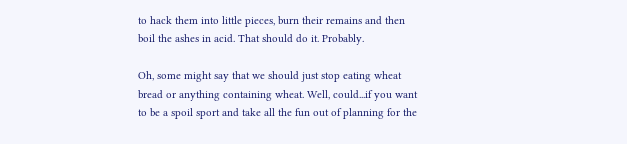to hack them into little pieces, burn their remains and then boil the ashes in acid. That should do it. Probably.

Oh, some might say that we should just stop eating wheat bread or anything containing wheat. Well, could...if you want to be a spoil sport and take all the fun out of planning for the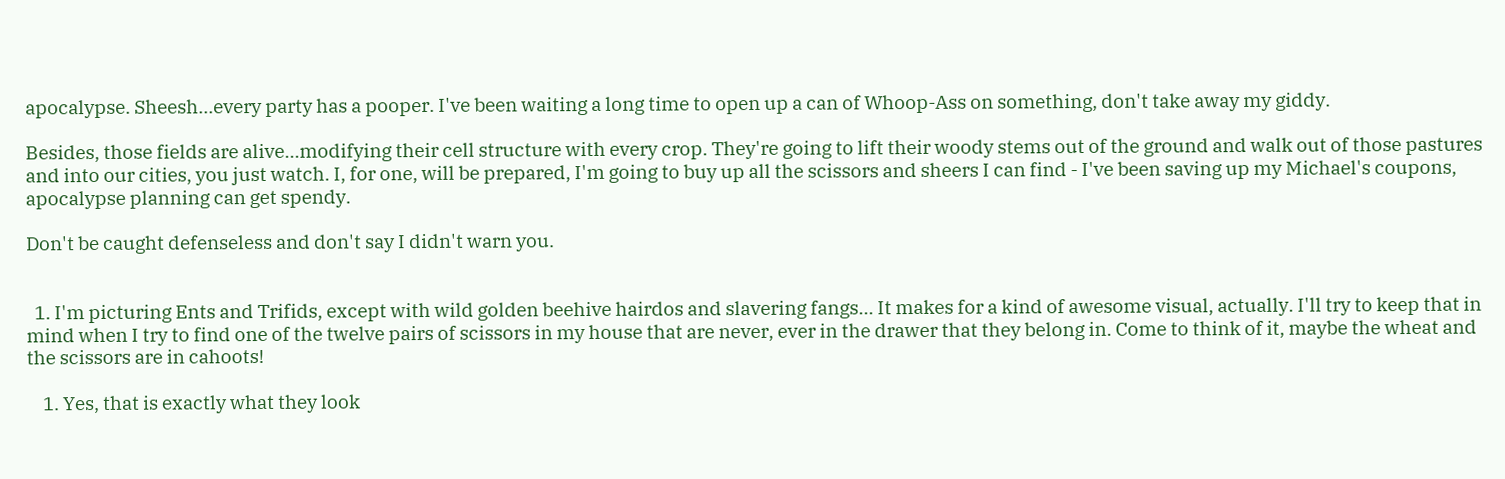apocalypse. Sheesh...every party has a pooper. I've been waiting a long time to open up a can of Whoop-Ass on something, don't take away my giddy.

Besides, those fields are alive...modifying their cell structure with every crop. They're going to lift their woody stems out of the ground and walk out of those pastures and into our cities, you just watch. I, for one, will be prepared, I'm going to buy up all the scissors and sheers I can find - I've been saving up my Michael's coupons, apocalypse planning can get spendy.

Don't be caught defenseless and don't say I didn't warn you.


  1. I'm picturing Ents and Trifids, except with wild golden beehive hairdos and slavering fangs... It makes for a kind of awesome visual, actually. I'll try to keep that in mind when I try to find one of the twelve pairs of scissors in my house that are never, ever in the drawer that they belong in. Come to think of it, maybe the wheat and the scissors are in cahoots!

    1. Yes, that is exactly what they look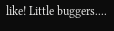like! Little buggers....